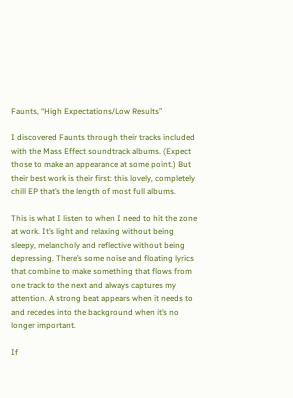Faunts, “High Expectations/Low Results”

I discovered Faunts through their tracks included with the Mass Effect soundtrack albums. (Expect those to make an appearance at some point.) But their best work is their first: this lovely, completely chill EP that’s the length of most full albums.

This is what I listen to when I need to hit the zone at work. It’s light and relaxing without being sleepy, melancholy and reflective without being depressing. There’s some noise and floating lyrics that combine to make something that flows from one track to the next and always captures my attention. A strong beat appears when it needs to and recedes into the background when it’s no longer important.

If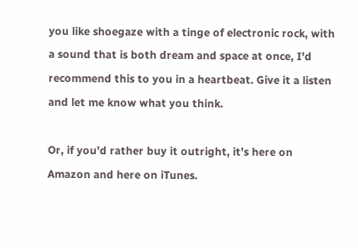you like shoegaze with a tinge of electronic rock, with a sound that is both dream and space at once, I’d recommend this to you in a heartbeat. Give it a listen and let me know what you think.

Or, if you’d rather buy it outright, it’s here on Amazon and here on iTunes.